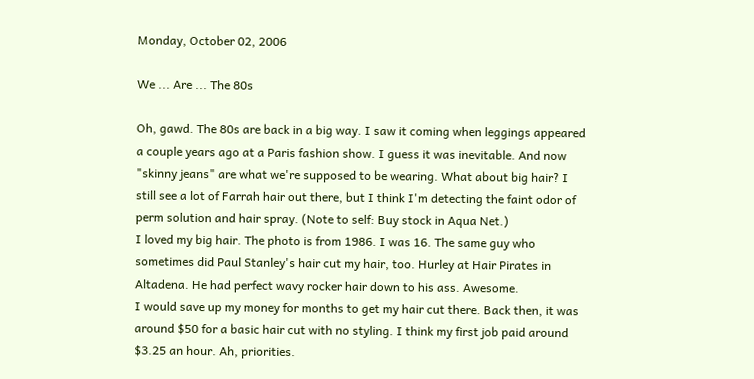Monday, October 02, 2006

We ... Are ... The 80s

Oh, gawd. The 80s are back in a big way. I saw it coming when leggings appeared a couple years ago at a Paris fashion show. I guess it was inevitable. And now "skinny jeans" are what we're supposed to be wearing. What about big hair? I still see a lot of Farrah hair out there, but I think I'm detecting the faint odor of perm solution and hair spray. (Note to self: Buy stock in Aqua Net.)
I loved my big hair. The photo is from 1986. I was 16. The same guy who sometimes did Paul Stanley's hair cut my hair, too. Hurley at Hair Pirates in Altadena. He had perfect wavy rocker hair down to his ass. Awesome.
I would save up my money for months to get my hair cut there. Back then, it was around $50 for a basic hair cut with no styling. I think my first job paid around $3.25 an hour. Ah, priorities.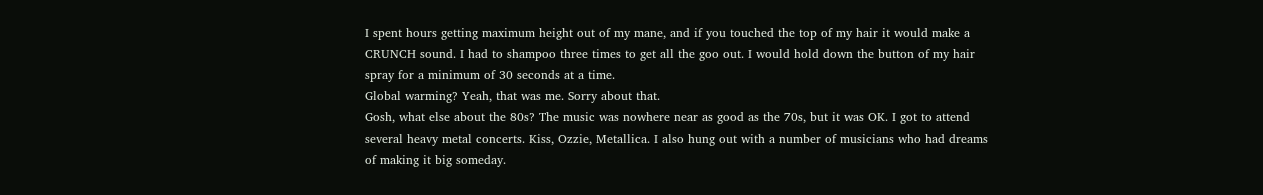I spent hours getting maximum height out of my mane, and if you touched the top of my hair it would make a CRUNCH sound. I had to shampoo three times to get all the goo out. I would hold down the button of my hair spray for a minimum of 30 seconds at a time.
Global warming? Yeah, that was me. Sorry about that.
Gosh, what else about the 80s? The music was nowhere near as good as the 70s, but it was OK. I got to attend several heavy metal concerts. Kiss, Ozzie, Metallica. I also hung out with a number of musicians who had dreams of making it big someday.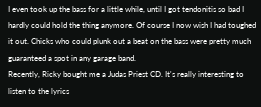I even took up the bass for a little while, until I got tendonitis so bad I hardly could hold the thing anymore. Of course I now wish I had toughed it out. Chicks who could plunk out a beat on the bass were pretty much guaranteed a spot in any garage band.
Recently, Ricky bought me a Judas Priest CD. It's really interesting to listen to the lyrics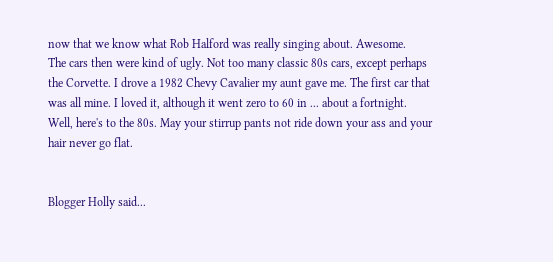now that we know what Rob Halford was really singing about. Awesome.
The cars then were kind of ugly. Not too many classic 80s cars, except perhaps the Corvette. I drove a 1982 Chevy Cavalier my aunt gave me. The first car that was all mine. I loved it, although it went zero to 60 in ... about a fortnight.
Well, here's to the 80s. May your stirrup pants not ride down your ass and your hair never go flat.


Blogger Holly said...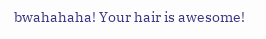bwahahaha! Your hair is awesome!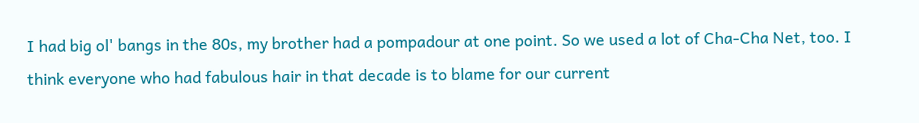I had big ol' bangs in the 80s, my brother had a pompadour at one point. So we used a lot of Cha-Cha Net, too. I think everyone who had fabulous hair in that decade is to blame for our current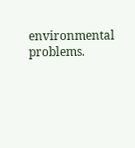environmental problems.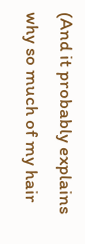(And it probably explains why so much of my hair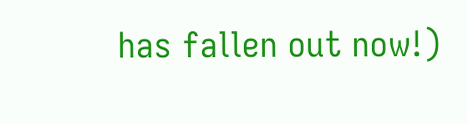has fallen out now!)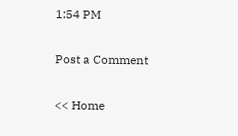1:54 PM

Post a Comment

<< Home